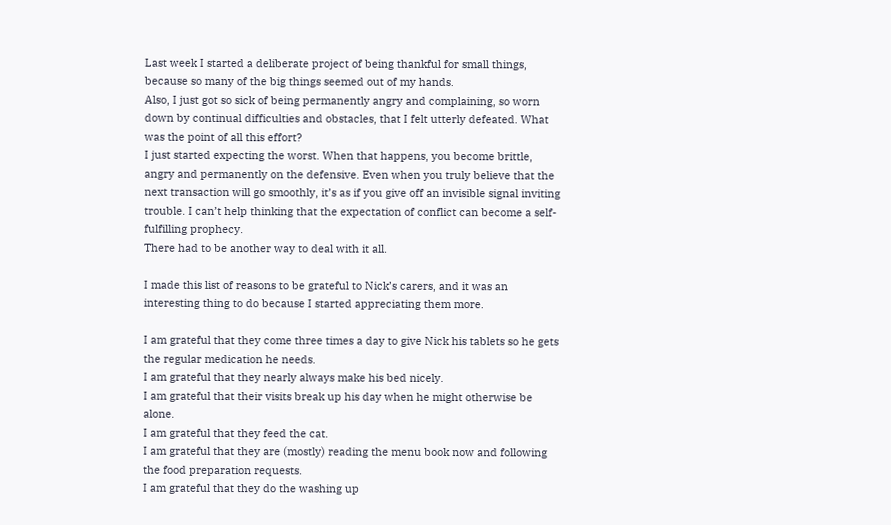Last week I started a deliberate project of being thankful for small things, because so many of the big things seemed out of my hands.
Also, I just got so sick of being permanently angry and complaining, so worn down by continual difficulties and obstacles, that I felt utterly defeated. What was the point of all this effort?
I just started expecting the worst. When that happens, you become brittle, angry and permanently on the defensive. Even when you truly believe that the next transaction will go smoothly, it’s as if you give off an invisible signal inviting trouble. I can’t help thinking that the expectation of conflict can become a self-fulfilling prophecy.
There had to be another way to deal with it all.

I made this list of reasons to be grateful to Nick’s carers, and it was an interesting thing to do because I started appreciating them more.

I am grateful that they come three times a day to give Nick his tablets so he gets the regular medication he needs.
I am grateful that they nearly always make his bed nicely.
I am grateful that their visits break up his day when he might otherwise be alone.
I am grateful that they feed the cat.
I am grateful that they are (mostly) reading the menu book now and following the food preparation requests.
I am grateful that they do the washing up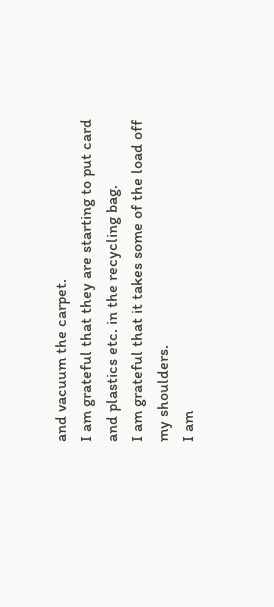and vacuum the carpet.
I am grateful that they are starting to put card and plastics etc. in the recycling bag.
I am grateful that it takes some of the load off my shoulders.
I am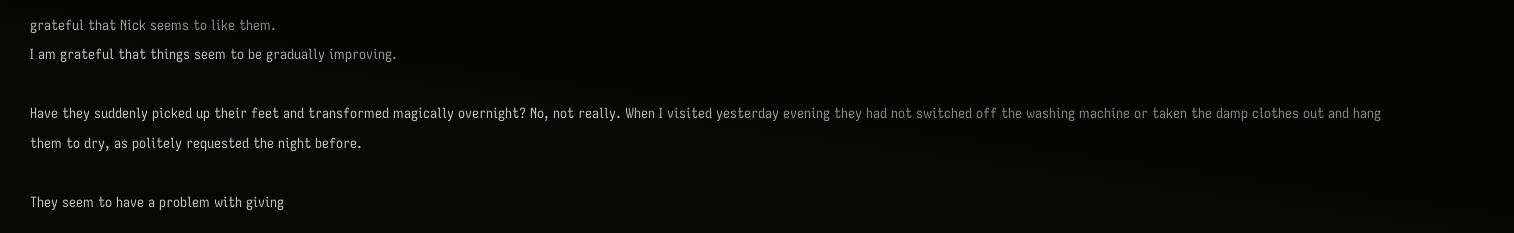grateful that Nick seems to like them.
I am grateful that things seem to be gradually improving.

Have they suddenly picked up their feet and transformed magically overnight? No, not really. When I visited yesterday evening they had not switched off the washing machine or taken the damp clothes out and hang them to dry, as politely requested the night before.

They seem to have a problem with giving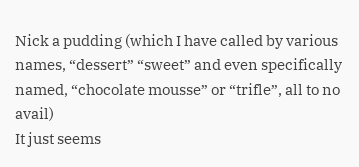Nick a pudding (which I have called by various names, “dessert” “sweet” and even specifically named, “chocolate mousse” or “trifle”, all to no avail)
It just seems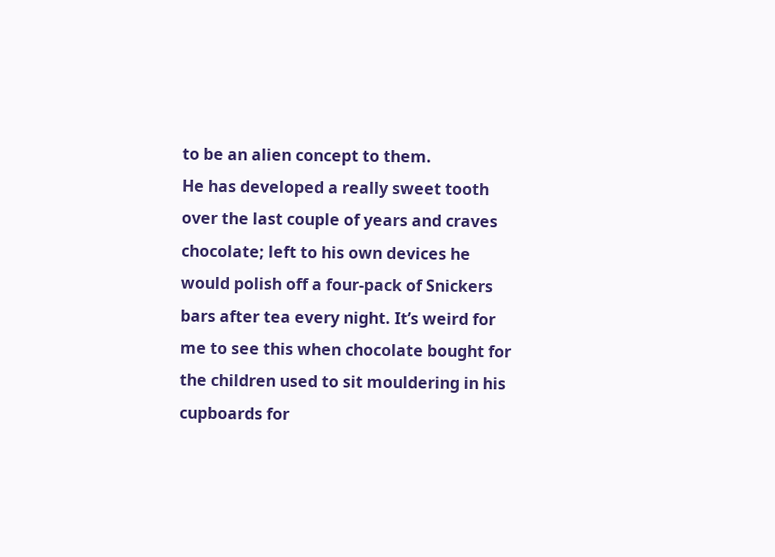to be an alien concept to them.
He has developed a really sweet tooth over the last couple of years and craves chocolate; left to his own devices he would polish off a four-pack of Snickers bars after tea every night. It’s weird for me to see this when chocolate bought for the children used to sit mouldering in his cupboards for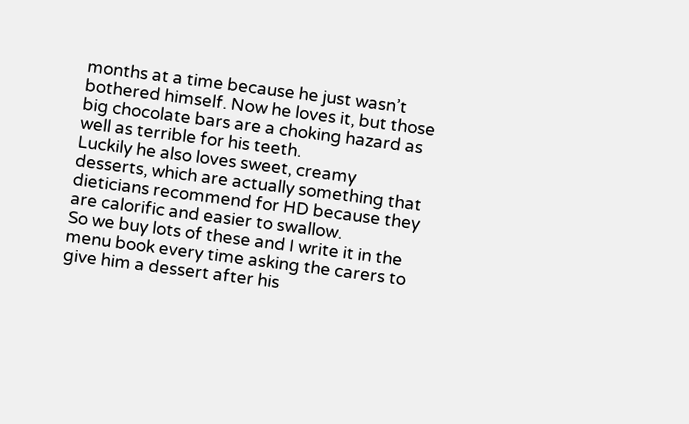months at a time because he just wasn’t bothered himself. Now he loves it, but those big chocolate bars are a choking hazard as well as terrible for his teeth.
Luckily he also loves sweet, creamy desserts, which are actually something that dieticians recommend for HD because they are calorific and easier to swallow.
So we buy lots of these and I write it in the menu book every time asking the carers to give him a dessert after his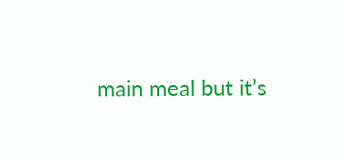main meal but it’s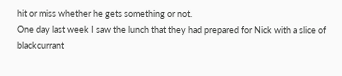hit or miss whether he gets something or not.
One day last week I saw the lunch that they had prepared for Nick with a slice of blackcurrant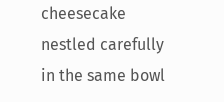cheesecake nestled carefully in the same bowl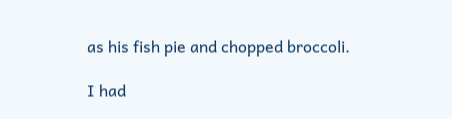as his fish pie and chopped broccoli.

I had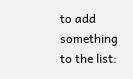to add something to the list: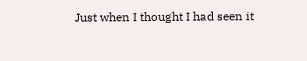Just when I thought I had seen it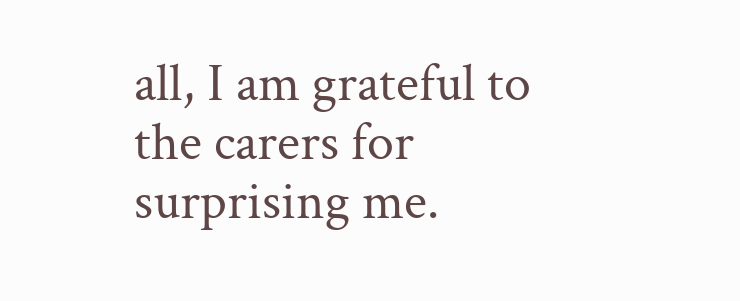all, I am grateful to the carers for surprising me.